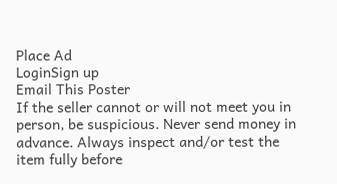Place Ad
LoginSign up
Email This Poster
If the seller cannot or will not meet you in person, be suspicious. Never send money in advance. Always inspect and/or test the item fully before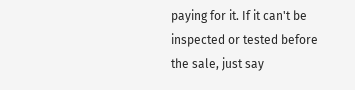paying for it. If it can't be inspected or tested before the sale, just say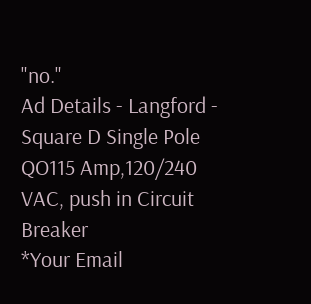"no."
Ad Details - Langford - Square D Single Pole QO115 Amp,120/240 VAC, push in Circuit Breaker
*Your Email